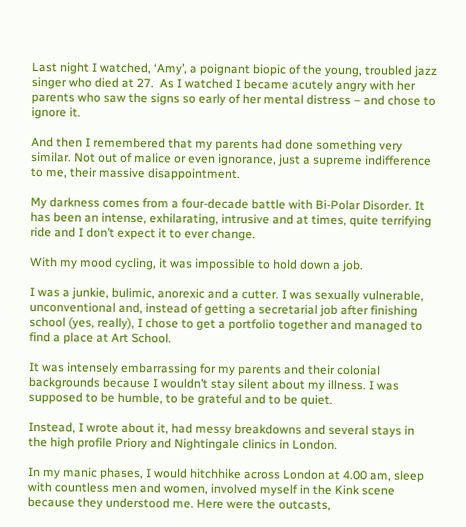Last night I watched, ‘Amy’, a poignant biopic of the young, troubled jazz singer who died at 27.  As I watched I became acutely angry with her parents who saw the signs so early of her mental distress – and chose to ignore it.

And then I remembered that my parents had done something very similar. Not out of malice or even ignorance, just a supreme indifference to me, their massive disappointment.

My darkness comes from a four-decade battle with Bi-Polar Disorder. It has been an intense, exhilarating, intrusive and at times, quite terrifying ride and I don’t expect it to ever change.

With my mood cycling, it was impossible to hold down a job.

I was a junkie, bulimic, anorexic and a cutter. I was sexually vulnerable, unconventional and, instead of getting a secretarial job after finishing school (yes, really), I chose to get a portfolio together and managed to find a place at Art School.

It was intensely embarrassing for my parents and their colonial backgrounds because I wouldn’t stay silent about my illness. I was supposed to be humble, to be grateful and to be quiet.

Instead, I wrote about it, had messy breakdowns and several stays in the high profile Priory and Nightingale clinics in London.

In my manic phases, I would hitchhike across London at 4.00 am, sleep with countless men and women, involved myself in the Kink scene because they understood me. Here were the outcasts,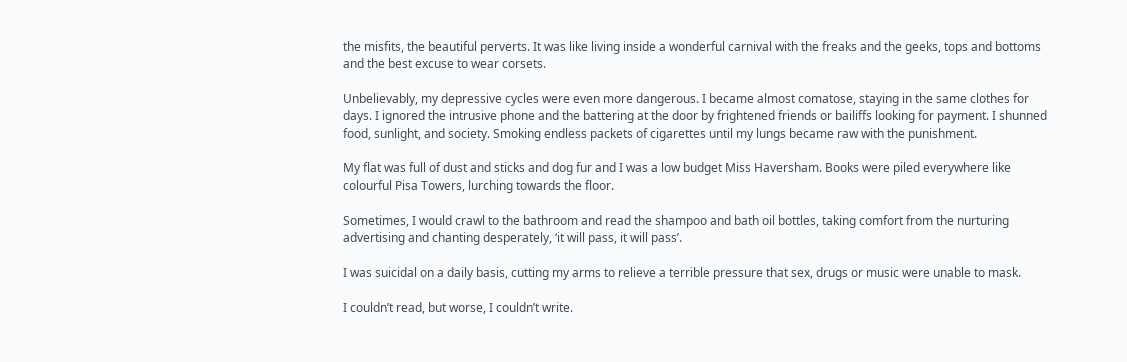the misfits, the beautiful perverts. It was like living inside a wonderful carnival with the freaks and the geeks, tops and bottoms and the best excuse to wear corsets.

Unbelievably, my depressive cycles were even more dangerous. I became almost comatose, staying in the same clothes for days. I ignored the intrusive phone and the battering at the door by frightened friends or bailiffs looking for payment. I shunned food, sunlight, and society. Smoking endless packets of cigarettes until my lungs became raw with the punishment.

My flat was full of dust and sticks and dog fur and I was a low budget Miss Haversham. Books were piled everywhere like colourful Pisa Towers, lurching towards the floor.

Sometimes, I would crawl to the bathroom and read the shampoo and bath oil bottles, taking comfort from the nurturing advertising and chanting desperately, ‘it will pass, it will pass’.

I was suicidal on a daily basis, cutting my arms to relieve a terrible pressure that sex, drugs or music were unable to mask.

I couldn’t read, but worse, I couldn’t write.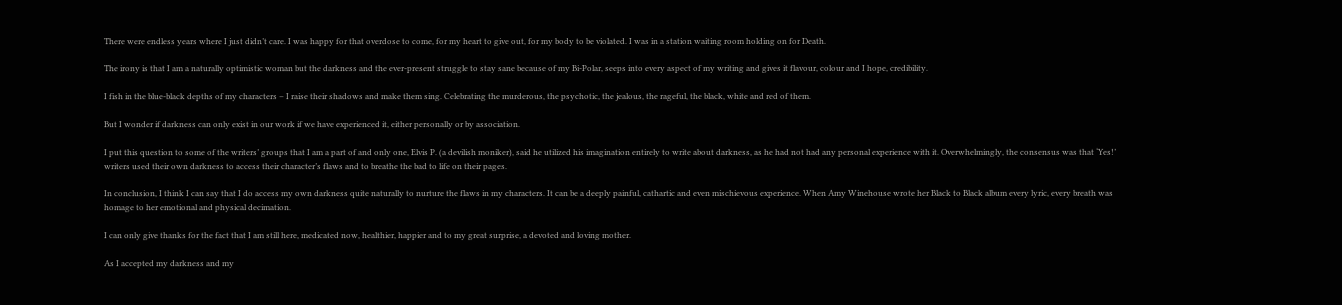There were endless years where I just didn’t care. I was happy for that overdose to come, for my heart to give out, for my body to be violated. I was in a station waiting room holding on for Death.

The irony is that I am a naturally optimistic woman but the darkness and the ever-present struggle to stay sane because of my Bi-Polar, seeps into every aspect of my writing and gives it flavour, colour and I hope, credibility.

I fish in the blue-black depths of my characters – I raise their shadows and make them sing. Celebrating the murderous, the psychotic, the jealous, the rageful, the black, white and red of them.

But I wonder if darkness can only exist in our work if we have experienced it, either personally or by association.

I put this question to some of the writers’ groups that I am a part of and only one, Elvis P. (a devilish moniker), said he utilized his imagination entirely to write about darkness, as he had not had any personal experience with it. Overwhelmingly, the consensus was that ‘Yes!’ writers used their own darkness to access their character’s flaws and to breathe the bad to life on their pages.

In conclusion, I think I can say that I do access my own darkness quite naturally to nurture the flaws in my characters. It can be a deeply painful, cathartic and even mischievous experience. When Amy Winehouse wrote her Black to Black album every lyric, every breath was homage to her emotional and physical decimation.

I can only give thanks for the fact that I am still here, medicated now, healthier, happier and to my great surprise, a devoted and loving mother.

As I accepted my darkness and my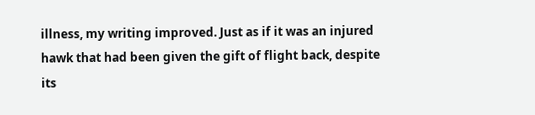illness, my writing improved. Just as if it was an injured hawk that had been given the gift of flight back, despite its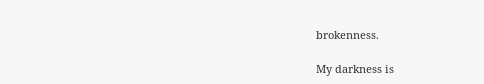brokenness.

My darkness is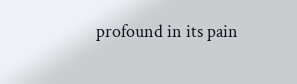profound in its pain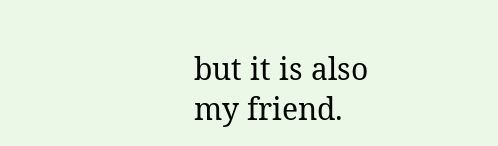but it is also my friend.